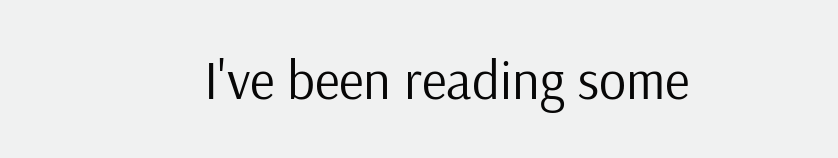I've been reading some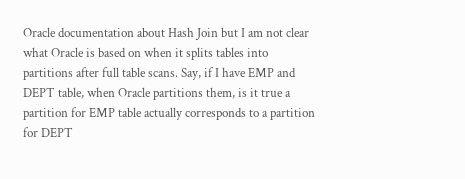Oracle documentation about Hash Join but I am not clear what Oracle is based on when it splits tables into partitions after full table scans. Say, if I have EMP and DEPT table, when Oracle partitions them, is it true a partition for EMP table actually corresponds to a partition for DEPT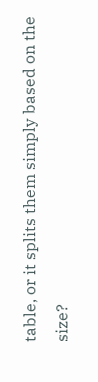table, or it splits them simply based on the size?